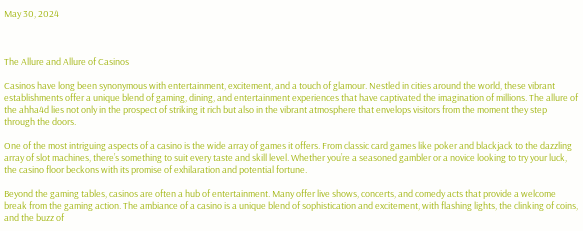May 30, 2024



The Allure and Allure of Casinos

Casinos have long been synonymous with entertainment, excitement, and a touch of glamour. Nestled in cities around the world, these vibrant establishments offer a unique blend of gaming, dining, and entertainment experiences that have captivated the imagination of millions. The allure of the ahha4d lies not only in the prospect of striking it rich but also in the vibrant atmosphere that envelops visitors from the moment they step through the doors.

One of the most intriguing aspects of a casino is the wide array of games it offers. From classic card games like poker and blackjack to the dazzling array of slot machines, there’s something to suit every taste and skill level. Whether you’re a seasoned gambler or a novice looking to try your luck, the casino floor beckons with its promise of exhilaration and potential fortune.

Beyond the gaming tables, casinos are often a hub of entertainment. Many offer live shows, concerts, and comedy acts that provide a welcome break from the gaming action. The ambiance of a casino is a unique blend of sophistication and excitement, with flashing lights, the clinking of coins, and the buzz of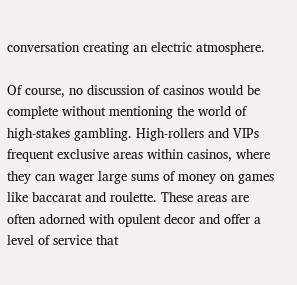conversation creating an electric atmosphere.

Of course, no discussion of casinos would be complete without mentioning the world of high-stakes gambling. High-rollers and VIPs frequent exclusive areas within casinos, where they can wager large sums of money on games like baccarat and roulette. These areas are often adorned with opulent decor and offer a level of service that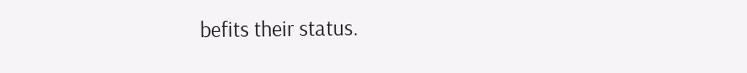befits their status.